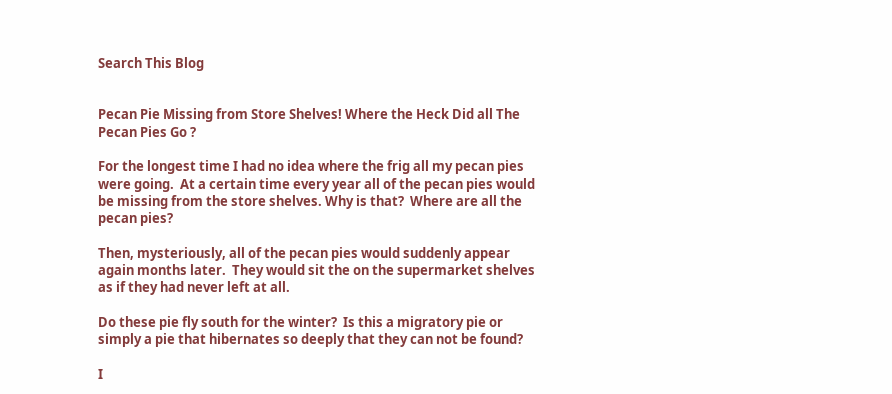Search This Blog


Pecan Pie Missing from Store Shelves! Where the Heck Did all The Pecan Pies Go ?

For the longest time I had no idea where the frig all my pecan pies were going.  At a certain time every year all of the pecan pies would be missing from the store shelves. Why is that?  Where are all the pecan pies?

Then, mysteriously, all of the pecan pies would suddenly appear again months later.  They would sit the on the supermarket shelves as if they had never left at all.

Do these pie fly south for the winter?  Is this a migratory pie or simply a pie that hibernates so deeply that they can not be found?

I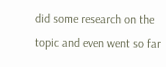did some research on the topic and even went so far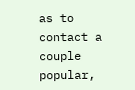as to contact a couple popular,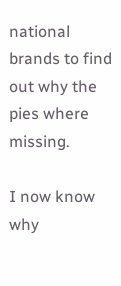national brands to find out why the pies where missing.

I now know why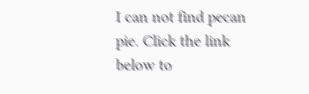I can not find pecan pie. Click the link below to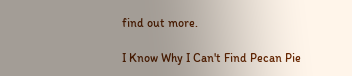find out more.

I Know Why I Can't Find Pecan Pie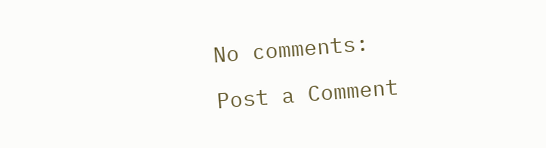No comments:

Post a Comment